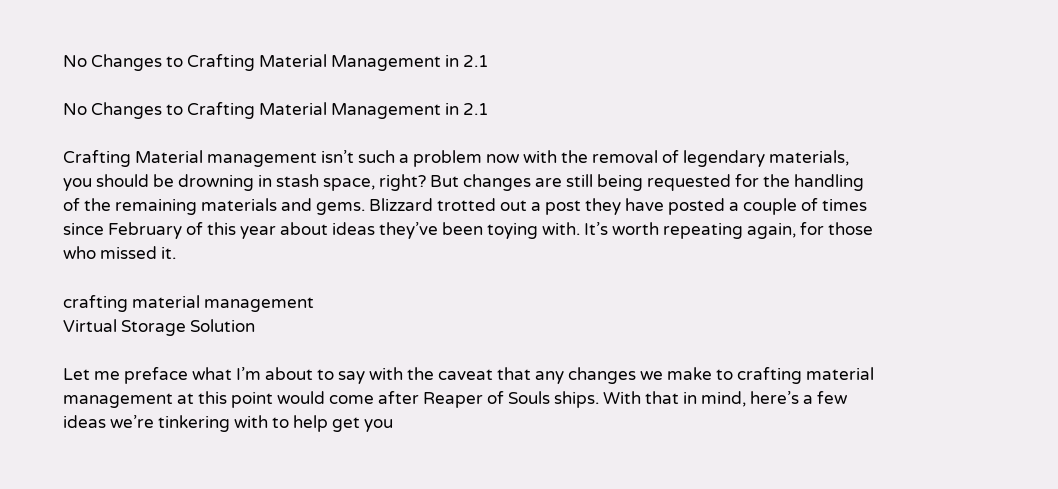No Changes to Crafting Material Management in 2.1

No Changes to Crafting Material Management in 2.1

Crafting Material management isn’t such a problem now with the removal of legendary materials, you should be drowning in stash space, right? But changes are still being requested for the handling of the remaining materials and gems. Blizzard trotted out a post they have posted a couple of times since February of this year about ideas they’ve been toying with. It’s worth repeating again, for those who missed it.

crafting material management
Virtual Storage Solution

Let me preface what I’m about to say with the caveat that any changes we make to crafting material management at this point would come after Reaper of Souls ships. With that in mind, here’s a few ideas we’re tinkering with to help get you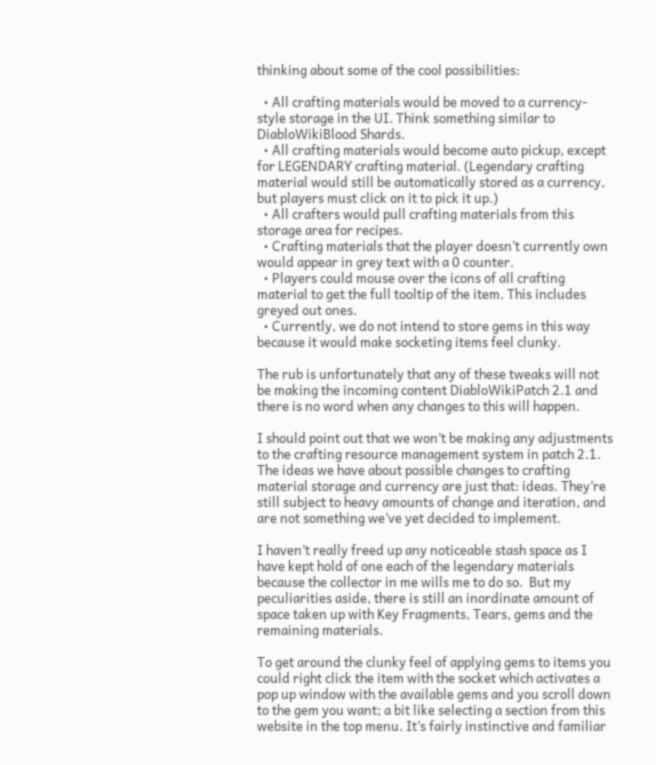thinking about some of the cool possibilities:

  • All crafting materials would be moved to a currency-style storage in the UI. Think something similar to DiabloWikiBlood Shards.
  • All crafting materials would become auto pickup, except for LEGENDARY crafting material. (Legendary crafting material would still be automatically stored as a currency, but players must click on it to pick it up.)
  • All crafters would pull crafting materials from this storage area for recipes.
  • Crafting materials that the player doesn’t currently own would appear in grey text with a 0 counter.
  • Players could mouse over the icons of all crafting material to get the full tooltip of the item. This includes greyed out ones.
  • Currently, we do not intend to store gems in this way because it would make socketing items feel clunky.

The rub is unfortunately that any of these tweaks will not be making the incoming content DiabloWikiPatch 2.1 and there is no word when any changes to this will happen.

I should point out that we won’t be making any adjustments to the crafting resource management system in patch 2.1. The ideas we have about possible changes to crafting material storage and currency are just that: ideas. They’re still subject to heavy amounts of change and iteration, and are not something we’ve yet decided to implement.

I haven’t really freed up any noticeable stash space as I have kept hold of one each of the legendary materials because the collector in me wills me to do so.  But my peculiarities aside, there is still an inordinate amount of space taken up with Key Fragments, Tears, gems and the remaining materials.

To get around the clunky feel of applying gems to items you could right click the item with the socket which activates a pop up window with the available gems and you scroll down to the gem you want; a bit like selecting a section from this website in the top menu. It’s fairly instinctive and familiar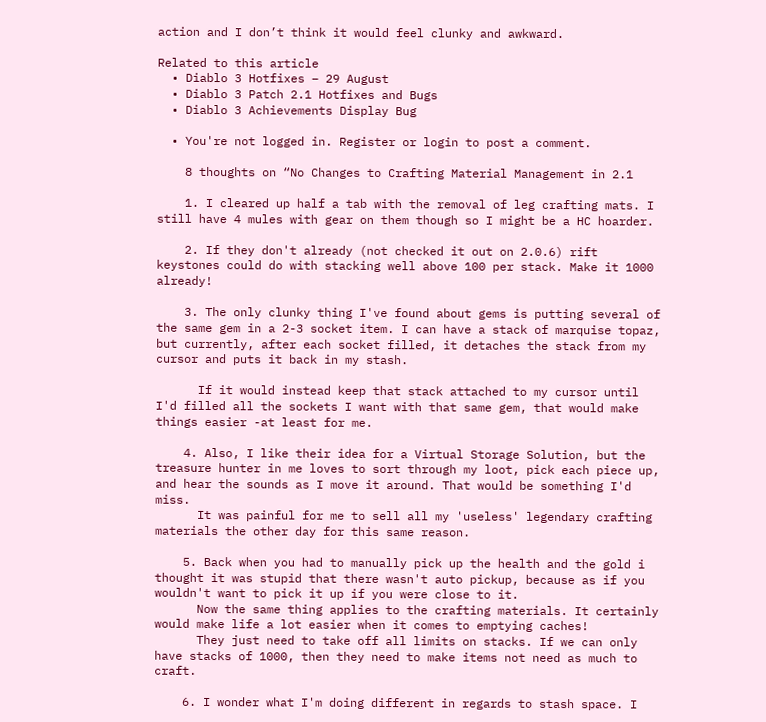action and I don’t think it would feel clunky and awkward.

Related to this article
  • Diablo 3 Hotfixes – 29 August
  • Diablo 3 Patch 2.1 Hotfixes and Bugs
  • Diablo 3 Achievements Display Bug

  • You're not logged in. Register or login to post a comment.

    8 thoughts on “No Changes to Crafting Material Management in 2.1

    1. I cleared up half a tab with the removal of leg crafting mats. I still have 4 mules with gear on them though so I might be a HC hoarder.

    2. If they don't already (not checked it out on 2.0.6) rift keystones could do with stacking well above 100 per stack. Make it 1000 already!

    3. The only clunky thing I've found about gems is putting several of the same gem in a 2-3 socket item. I can have a stack of marquise topaz, but currently, after each socket filled, it detaches the stack from my cursor and puts it back in my stash.

      If it would instead keep that stack attached to my cursor until I'd filled all the sockets I want with that same gem, that would make things easier -at least for me.

    4. Also, I like their idea for a Virtual Storage Solution, but the treasure hunter in me loves to sort through my loot, pick each piece up, and hear the sounds as I move it around. That would be something I'd miss.
      It was painful for me to sell all my 'useless' legendary crafting materials the other day for this same reason.

    5. Back when you had to manually pick up the health and the gold i thought it was stupid that there wasn't auto pickup, because as if you wouldn't want to pick it up if you were close to it.
      Now the same thing applies to the crafting materials. It certainly would make life a lot easier when it comes to emptying caches!
      They just need to take off all limits on stacks. If we can only have stacks of 1000, then they need to make items not need as much to craft.

    6. I wonder what I'm doing different in regards to stash space. I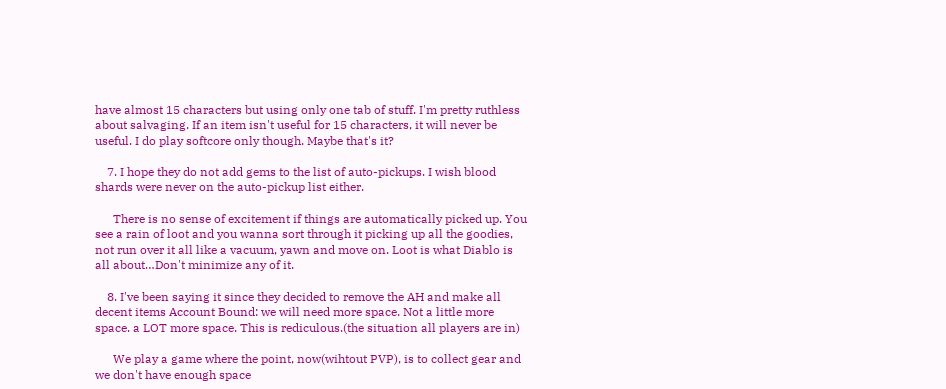have almost 15 characters but using only one tab of stuff. I'm pretty ruthless about salvaging. If an item isn't useful for 15 characters, it will never be useful. I do play softcore only though. Maybe that's it?

    7. I hope they do not add gems to the list of auto-pickups. I wish blood shards were never on the auto-pickup list either.

      There is no sense of excitement if things are automatically picked up. You see a rain of loot and you wanna sort through it picking up all the goodies, not run over it all like a vacuum, yawn and move on. Loot is what Diablo is all about…Don't minimize any of it.

    8. I've been saying it since they decided to remove the AH and make all decent items Account Bound: we will need more space. Not a little more space. a LOT more space. This is rediculous.(the situation all players are in)

      We play a game where the point, now(wihtout PVP), is to collect gear and we don't have enough space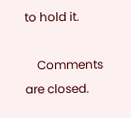to hold it.

    Comments are closed.